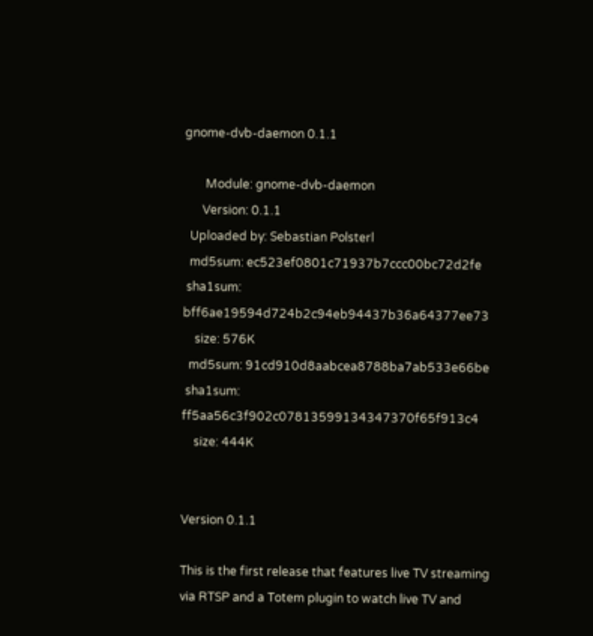gnome-dvb-daemon 0.1.1

       Module: gnome-dvb-daemon
      Version: 0.1.1
  Uploaded by: Sebastian Polsterl
  md5sum: ec523ef0801c71937b7ccc00bc72d2fe
 sha1sum: bff6ae19594d724b2c94eb94437b36a64377ee73
    size: 576K
  md5sum: 91cd910d8aabcea8788ba7ab533e66be
 sha1sum: ff5aa56c3f902c07813599134347370f65f913c4
    size: 444K


Version 0.1.1

This is the first release that features live TV streaming
via RTSP and a Totem plugin to watch live TV and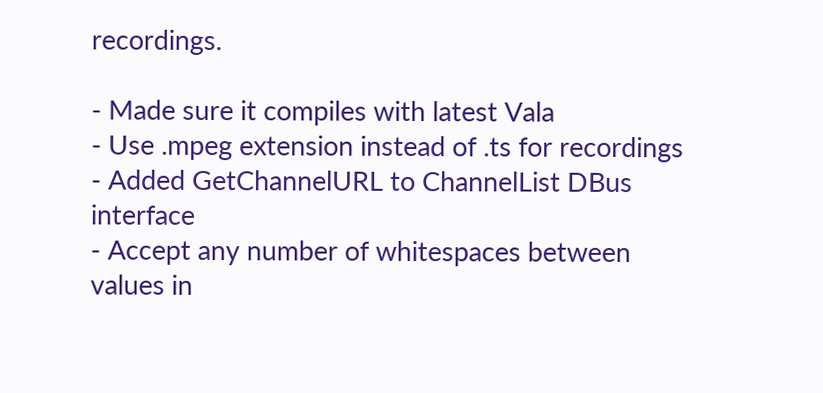recordings.

- Made sure it compiles with latest Vala
- Use .mpeg extension instead of .ts for recordings
- Added GetChannelURL to ChannelList DBus interface
- Accept any number of whitespaces between values in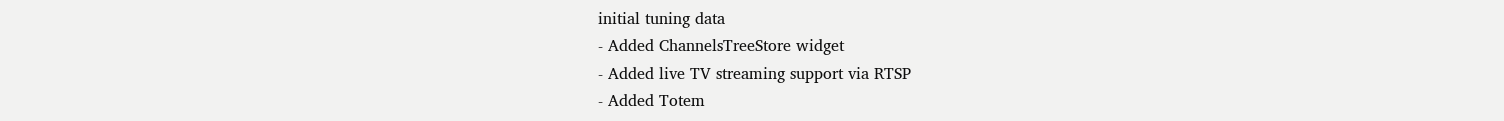initial tuning data
- Added ChannelsTreeStore widget
- Added live TV streaming support via RTSP
- Added Totem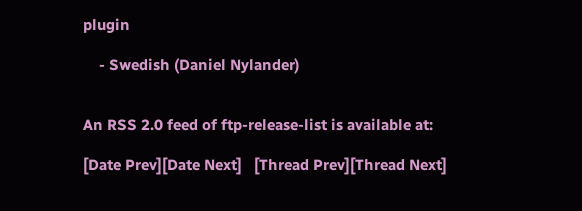plugin

    - Swedish (Daniel Nylander)


An RSS 2.0 feed of ftp-release-list is available at:

[Date Prev][Date Next]   [Thread Prev][Thread Next]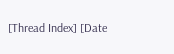[Thread Index] [Date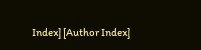Index] [Author Index]